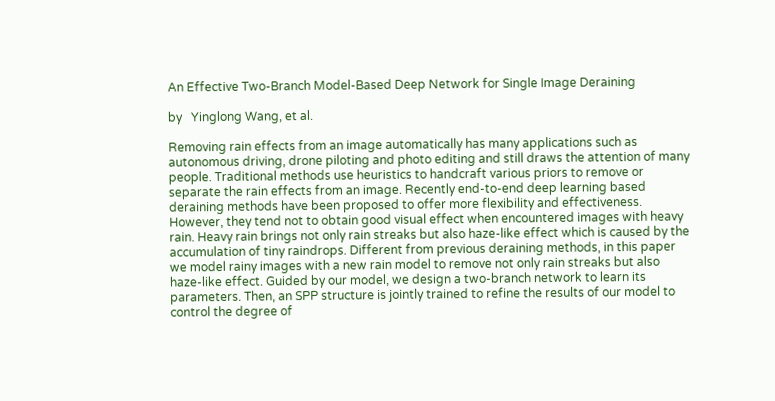An Effective Two-Branch Model-Based Deep Network for Single Image Deraining

by   Yinglong Wang, et al.

Removing rain effects from an image automatically has many applications such as autonomous driving, drone piloting and photo editing and still draws the attention of many people. Traditional methods use heuristics to handcraft various priors to remove or separate the rain effects from an image. Recently end-to-end deep learning based deraining methods have been proposed to offer more flexibility and effectiveness. However, they tend not to obtain good visual effect when encountered images with heavy rain. Heavy rain brings not only rain streaks but also haze-like effect which is caused by the accumulation of tiny raindrops. Different from previous deraining methods, in this paper we model rainy images with a new rain model to remove not only rain streaks but also haze-like effect. Guided by our model, we design a two-branch network to learn its parameters. Then, an SPP structure is jointly trained to refine the results of our model to control the degree of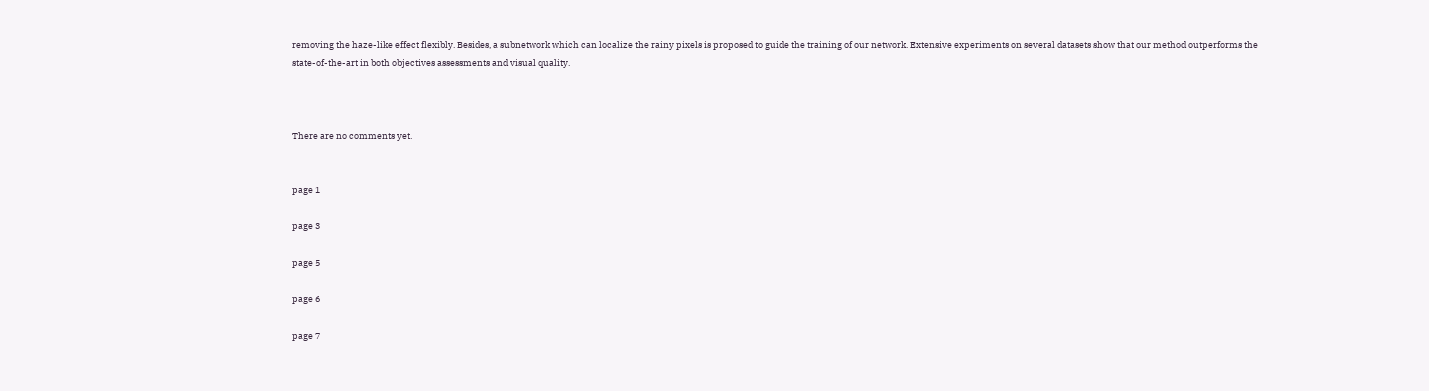removing the haze-like effect flexibly. Besides, a subnetwork which can localize the rainy pixels is proposed to guide the training of our network. Extensive experiments on several datasets show that our method outperforms the state-of-the-art in both objectives assessments and visual quality.



There are no comments yet.


page 1

page 3

page 5

page 6

page 7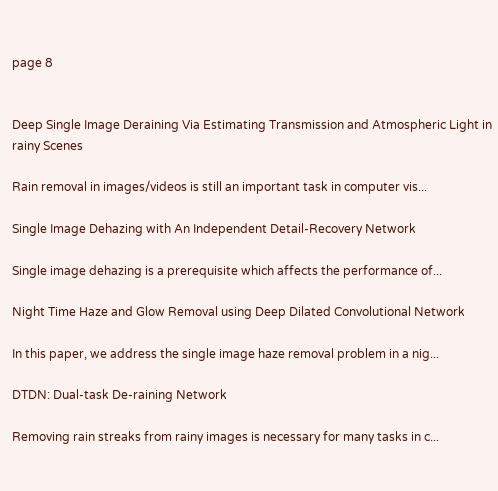page 8


Deep Single Image Deraining Via Estimating Transmission and Atmospheric Light in rainy Scenes

Rain removal in images/videos is still an important task in computer vis...

Single Image Dehazing with An Independent Detail-Recovery Network

Single image dehazing is a prerequisite which affects the performance of...

Night Time Haze and Glow Removal using Deep Dilated Convolutional Network

In this paper, we address the single image haze removal problem in a nig...

DTDN: Dual-task De-raining Network

Removing rain streaks from rainy images is necessary for many tasks in c...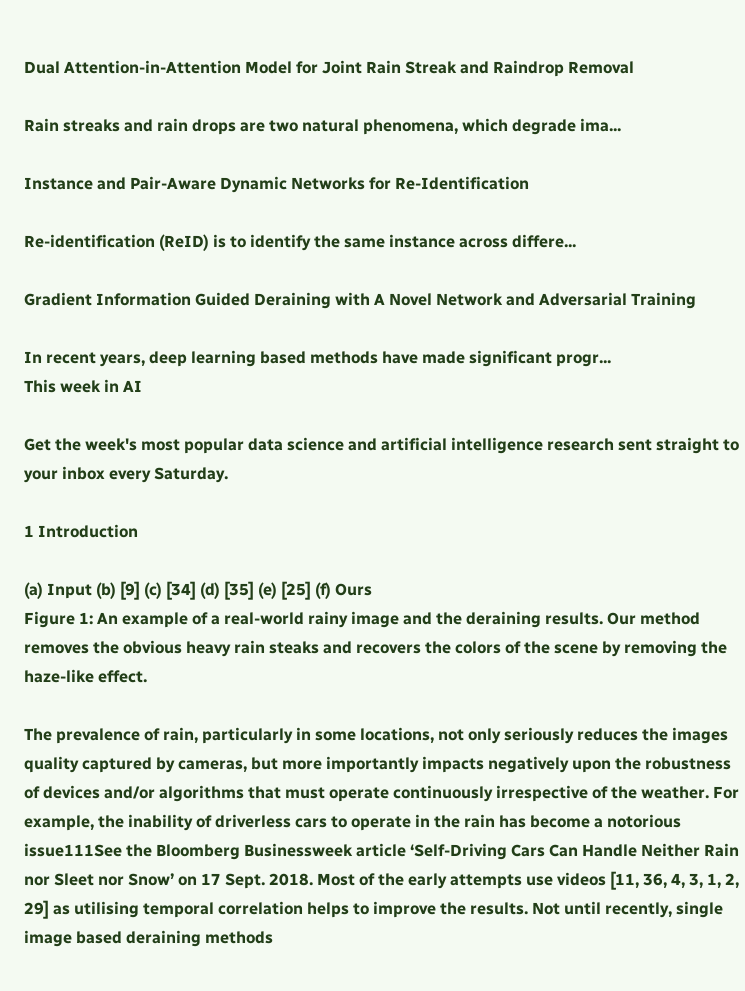Dual Attention-in-Attention Model for Joint Rain Streak and Raindrop Removal

Rain streaks and rain drops are two natural phenomena, which degrade ima...

Instance and Pair-Aware Dynamic Networks for Re-Identification

Re-identification (ReID) is to identify the same instance across differe...

Gradient Information Guided Deraining with A Novel Network and Adversarial Training

In recent years, deep learning based methods have made significant progr...
This week in AI

Get the week's most popular data science and artificial intelligence research sent straight to your inbox every Saturday.

1 Introduction

(a) Input (b) [9] (c) [34] (d) [35] (e) [25] (f) Ours
Figure 1: An example of a real-world rainy image and the deraining results. Our method removes the obvious heavy rain steaks and recovers the colors of the scene by removing the haze-like effect.

The prevalence of rain, particularly in some locations, not only seriously reduces the images quality captured by cameras, but more importantly impacts negatively upon the robustness of devices and/or algorithms that must operate continuously irrespective of the weather. For example, the inability of driverless cars to operate in the rain has become a notorious issue111See the Bloomberg Businessweek article ‘Self-Driving Cars Can Handle Neither Rain nor Sleet nor Snow’ on 17 Sept. 2018. Most of the early attempts use videos [11, 36, 4, 3, 1, 2, 29] as utilising temporal correlation helps to improve the results. Not until recently, single image based deraining methods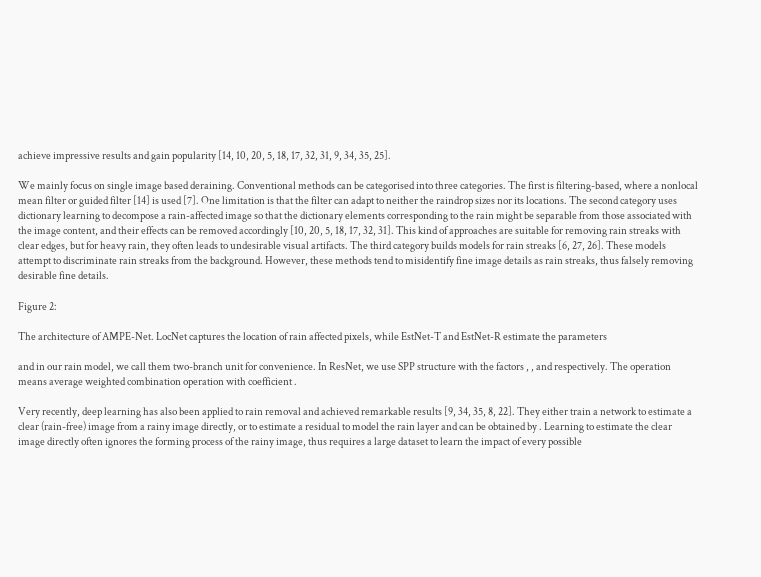achieve impressive results and gain popularity [14, 10, 20, 5, 18, 17, 32, 31, 9, 34, 35, 25].

We mainly focus on single image based deraining. Conventional methods can be categorised into three categories. The first is filtering-based, where a nonlocal mean filter or guided filter [14] is used [7]. One limitation is that the filter can adapt to neither the raindrop sizes nor its locations. The second category uses dictionary learning to decompose a rain-affected image so that the dictionary elements corresponding to the rain might be separable from those associated with the image content, and their effects can be removed accordingly [10, 20, 5, 18, 17, 32, 31]. This kind of approaches are suitable for removing rain streaks with clear edges, but for heavy rain, they often leads to undesirable visual artifacts. The third category builds models for rain streaks [6, 27, 26]. These models attempt to discriminate rain streaks from the background. However, these methods tend to misidentify fine image details as rain streaks, thus falsely removing desirable fine details.

Figure 2:

The architecture of AMPE-Net. LocNet captures the location of rain affected pixels, while EstNet-T and EstNet-R estimate the parameters

and in our rain model, we call them two-branch unit for convenience. In ResNet, we use SPP structure with the factors , , and respectively. The operation means average weighted combination operation with coefficient .

Very recently, deep learning has also been applied to rain removal and achieved remarkable results [9, 34, 35, 8, 22]. They either train a network to estimate a clear (rain-free) image from a rainy image directly, or to estimate a residual to model the rain layer and can be obtained by . Learning to estimate the clear image directly often ignores the forming process of the rainy image, thus requires a large dataset to learn the impact of every possible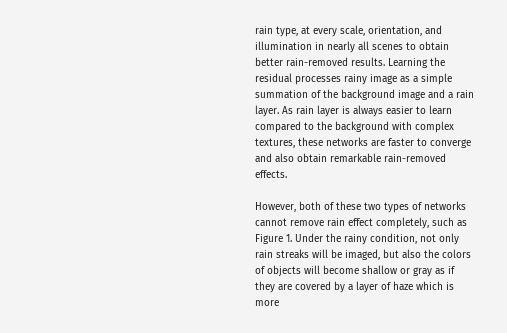rain type, at every scale, orientation, and illumination in nearly all scenes to obtain better rain-removed results. Learning the residual processes rainy image as a simple summation of the background image and a rain layer. As rain layer is always easier to learn compared to the background with complex textures, these networks are faster to converge and also obtain remarkable rain-removed effects.

However, both of these two types of networks cannot remove rain effect completely, such as Figure 1. Under the rainy condition, not only rain streaks will be imaged, but also the colors of objects will become shallow or gray as if they are covered by a layer of haze which is more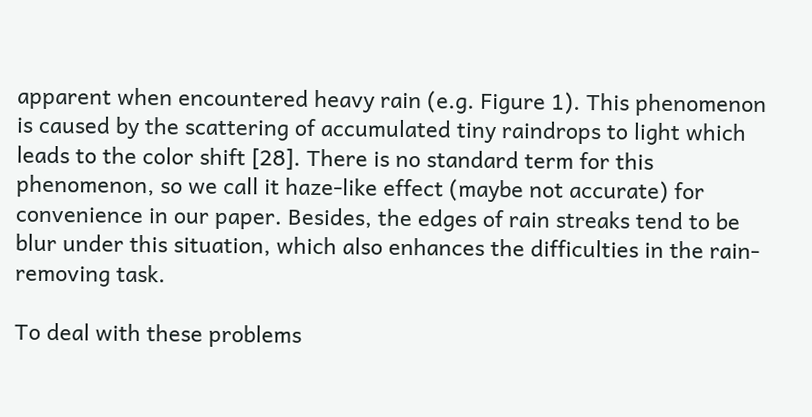apparent when encountered heavy rain (e.g. Figure 1). This phenomenon is caused by the scattering of accumulated tiny raindrops to light which leads to the color shift [28]. There is no standard term for this phenomenon, so we call it haze-like effect (maybe not accurate) for convenience in our paper. Besides, the edges of rain streaks tend to be blur under this situation, which also enhances the difficulties in the rain-removing task.

To deal with these problems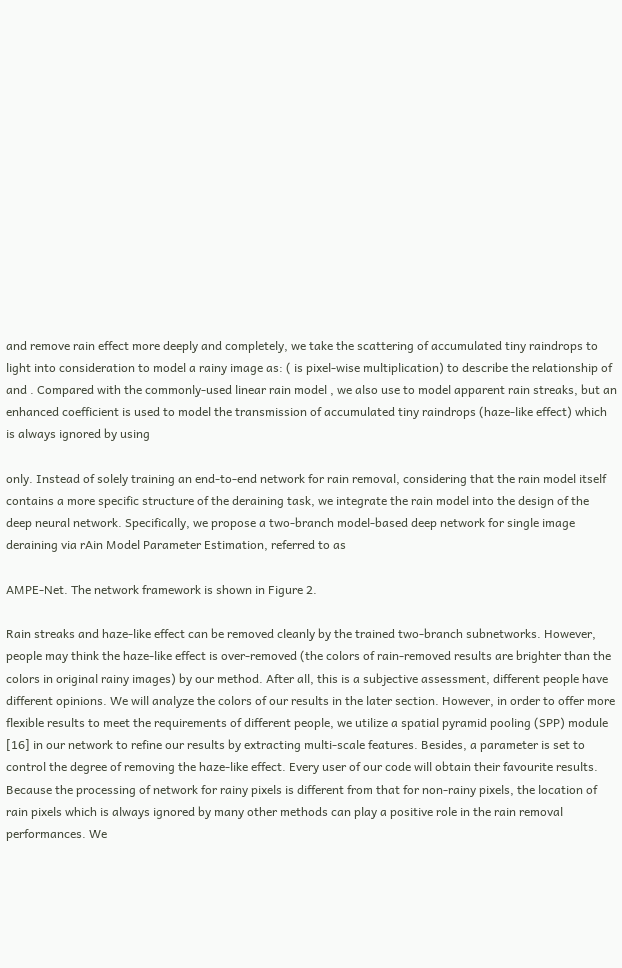and remove rain effect more deeply and completely, we take the scattering of accumulated tiny raindrops to light into consideration to model a rainy image as: ( is pixel-wise multiplication) to describe the relationship of and . Compared with the commonly-used linear rain model , we also use to model apparent rain streaks, but an enhanced coefficient is used to model the transmission of accumulated tiny raindrops (haze-like effect) which is always ignored by using

only. Instead of solely training an end-to-end network for rain removal, considering that the rain model itself contains a more specific structure of the deraining task, we integrate the rain model into the design of the deep neural network. Specifically, we propose a two-branch model-based deep network for single image deraining via rAin Model Parameter Estimation, referred to as

AMPE-Net. The network framework is shown in Figure 2.

Rain streaks and haze-like effect can be removed cleanly by the trained two-branch subnetworks. However, people may think the haze-like effect is over-removed (the colors of rain-removed results are brighter than the colors in original rainy images) by our method. After all, this is a subjective assessment, different people have different opinions. We will analyze the colors of our results in the later section. However, in order to offer more flexible results to meet the requirements of different people, we utilize a spatial pyramid pooling (SPP) module [16] in our network to refine our results by extracting multi-scale features. Besides, a parameter is set to control the degree of removing the haze-like effect. Every user of our code will obtain their favourite results. Because the processing of network for rainy pixels is different from that for non-rainy pixels, the location of rain pixels which is always ignored by many other methods can play a positive role in the rain removal performances. We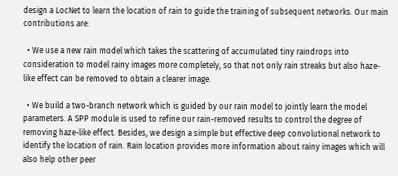design a LocNet to learn the location of rain to guide the training of subsequent networks. Our main contributions are:

  • We use a new rain model which takes the scattering of accumulated tiny raindrops into consideration to model rainy images more completely, so that not only rain streaks but also haze-like effect can be removed to obtain a clearer image.

  • We build a two-branch network which is guided by our rain model to jointly learn the model parameters. A SPP module is used to refine our rain-removed results to control the degree of removing haze-like effect. Besides, we design a simple but effective deep convolutional network to identify the location of rain. Rain location provides more information about rainy images which will also help other peer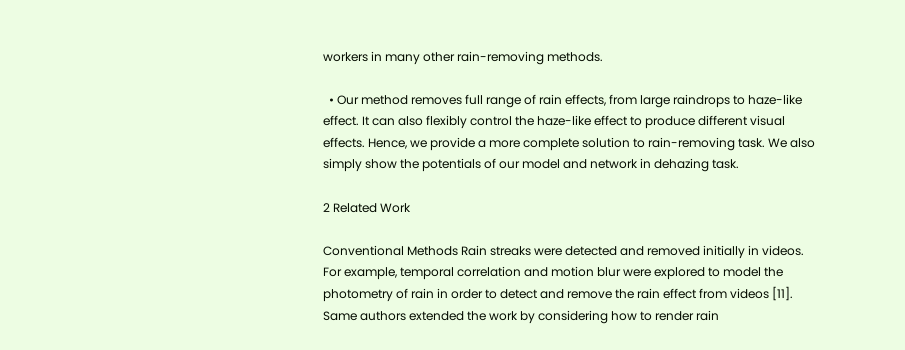workers in many other rain-removing methods.

  • Our method removes full range of rain effects, from large raindrops to haze-like effect. It can also flexibly control the haze-like effect to produce different visual effects. Hence, we provide a more complete solution to rain-removing task. We also simply show the potentials of our model and network in dehazing task.

2 Related Work

Conventional Methods Rain streaks were detected and removed initially in videos. For example, temporal correlation and motion blur were explored to model the photometry of rain in order to detect and remove the rain effect from videos [11]. Same authors extended the work by considering how to render rain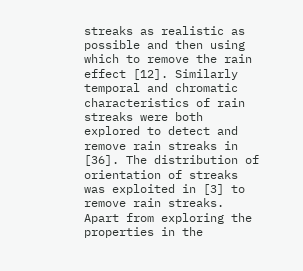streaks as realistic as possible and then using which to remove the rain effect [12]. Similarly temporal and chromatic characteristics of rain streaks were both explored to detect and remove rain streaks in [36]. The distribution of orientation of streaks was exploited in [3] to remove rain streaks. Apart from exploring the properties in the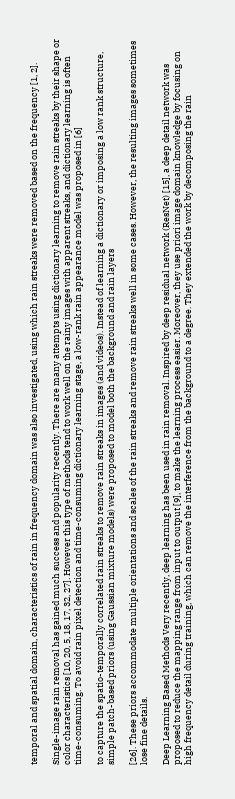temporal and spatial domain, characteristics of rain in frequency domain was also investigated, using which rain streaks were removed based on the frequency [1, 2].

Single-image rain removal has gained much success and popularity recently. There are many attempts using dictionary learning to remove rain streaks by their shape or color characteristics [10, 20, 5, 18, 17, 32, 27]. However this type of methods tend to work well on the rainy images with apparent streaks, and dictionary learning is often time-consuming. To avoid rain pixel detection and time-consuming dictionary learning stage, a low-rank rain appearance model was proposed in [6]

to capture the spatio-temporally correlated rain streaks to remove rain streaks in images (and videos). Instead of learning a dictionary or imposing a low rank structure, simple patch-based priors (using Gaussian mixture models) were proposed to model both the background and rain layers

[26]. These priors accommodate multiple orientations and scales of the rain streaks and remove rain streaks well in some cases. However, the resulting images sometimes lose fine details.

Deep Learning Based Methods Very recently, deep learning has been used in rain removal. Inspired by deep residual network (ResNet) [15], a deep detail network was proposed to reduce the mapping range from input to output [9], to make the learning process easier. Moreover, they use priori image domain knowledge by focusing on high frequency detail during training, which can remove the interference from the background to a degree. They extended the work by decomposing the rain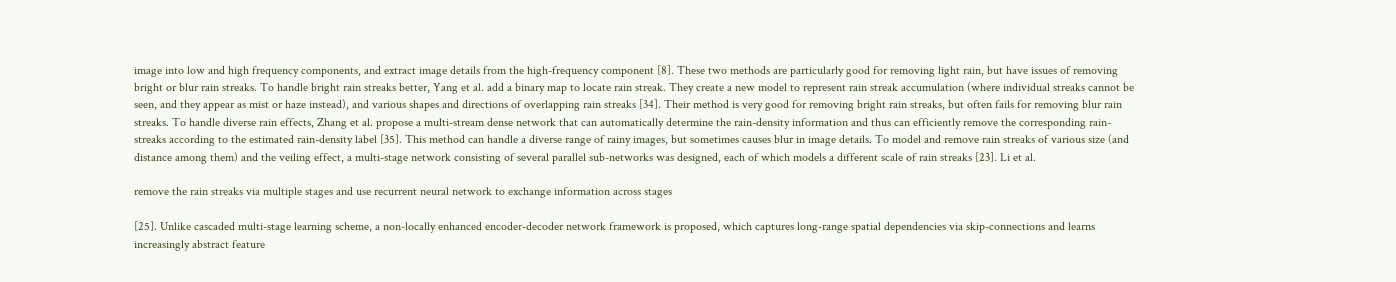image into low and high frequency components, and extract image details from the high-frequency component [8]. These two methods are particularly good for removing light rain, but have issues of removing bright or blur rain streaks. To handle bright rain streaks better, Yang et al. add a binary map to locate rain streak. They create a new model to represent rain streak accumulation (where individual streaks cannot be seen, and they appear as mist or haze instead), and various shapes and directions of overlapping rain streaks [34]. Their method is very good for removing bright rain streaks, but often fails for removing blur rain streaks. To handle diverse rain effects, Zhang et al. propose a multi-stream dense network that can automatically determine the rain-density information and thus can efficiently remove the corresponding rain-streaks according to the estimated rain-density label [35]. This method can handle a diverse range of rainy images, but sometimes causes blur in image details. To model and remove rain streaks of various size (and distance among them) and the veiling effect, a multi-stage network consisting of several parallel sub-networks was designed, each of which models a different scale of rain streaks [23]. Li et al.

remove the rain streaks via multiple stages and use recurrent neural network to exchange information across stages

[25]. Unlike cascaded multi-stage learning scheme, a non-locally enhanced encoder-decoder network framework is proposed, which captures long-range spatial dependencies via skip-connections and learns increasingly abstract feature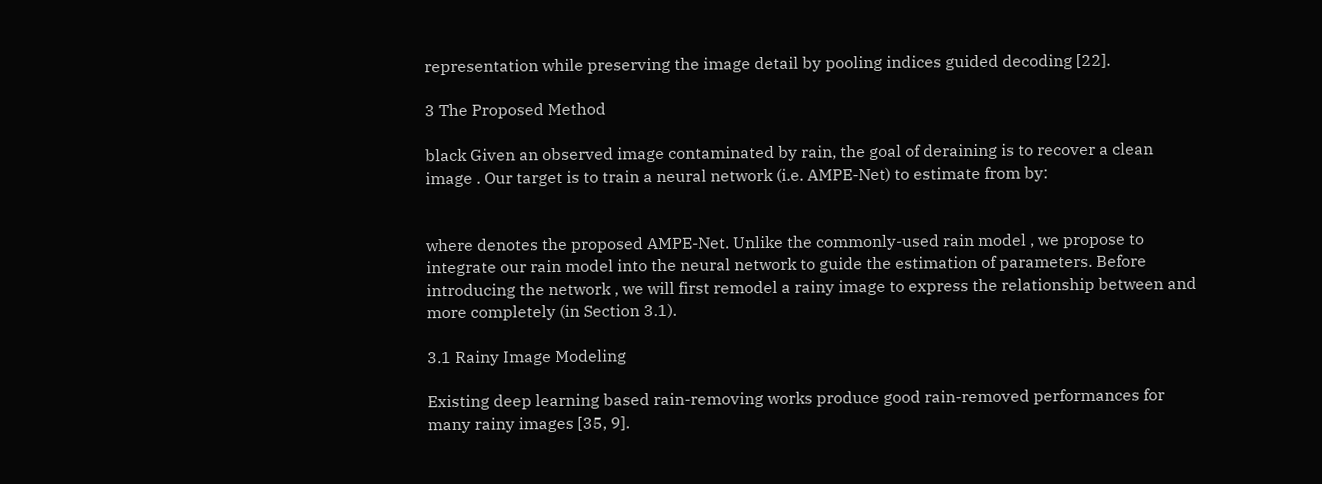representation while preserving the image detail by pooling indices guided decoding [22].

3 The Proposed Method

black Given an observed image contaminated by rain, the goal of deraining is to recover a clean image . Our target is to train a neural network (i.e. AMPE-Net) to estimate from by:


where denotes the proposed AMPE-Net. Unlike the commonly-used rain model , we propose to integrate our rain model into the neural network to guide the estimation of parameters. Before introducing the network , we will first remodel a rainy image to express the relationship between and more completely (in Section 3.1).

3.1 Rainy Image Modeling

Existing deep learning based rain-removing works produce good rain-removed performances for many rainy images [35, 9].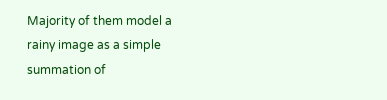Majority of them model a rainy image as a simple summation of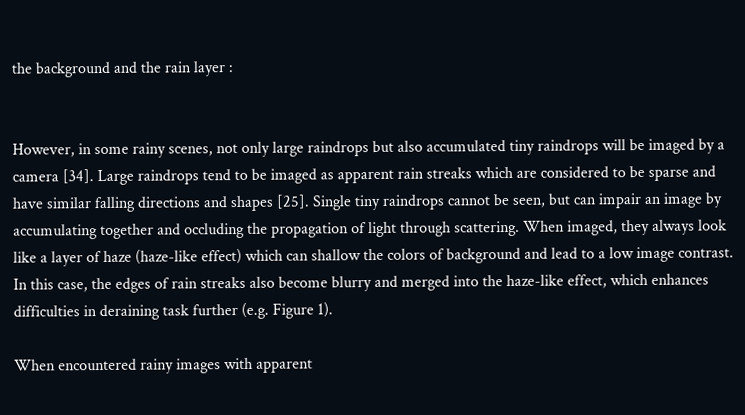the background and the rain layer :


However, in some rainy scenes, not only large raindrops but also accumulated tiny raindrops will be imaged by a camera [34]. Large raindrops tend to be imaged as apparent rain streaks which are considered to be sparse and have similar falling directions and shapes [25]. Single tiny raindrops cannot be seen, but can impair an image by accumulating together and occluding the propagation of light through scattering. When imaged, they always look like a layer of haze (haze-like effect) which can shallow the colors of background and lead to a low image contrast. In this case, the edges of rain streaks also become blurry and merged into the haze-like effect, which enhances difficulties in deraining task further (e.g. Figure 1).

When encountered rainy images with apparent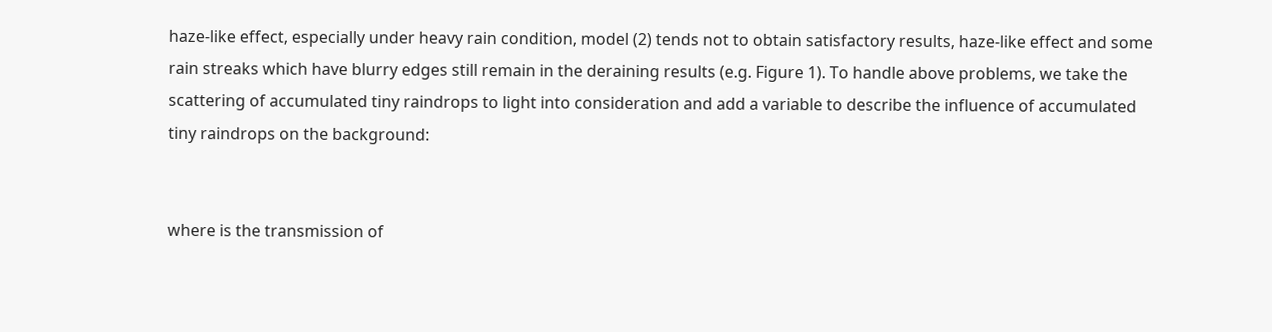haze-like effect, especially under heavy rain condition, model (2) tends not to obtain satisfactory results, haze-like effect and some rain streaks which have blurry edges still remain in the deraining results (e.g. Figure 1). To handle above problems, we take the scattering of accumulated tiny raindrops to light into consideration and add a variable to describe the influence of accumulated tiny raindrops on the background:


where is the transmission of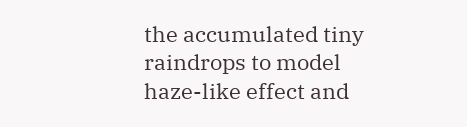the accumulated tiny raindrops to model haze-like effect and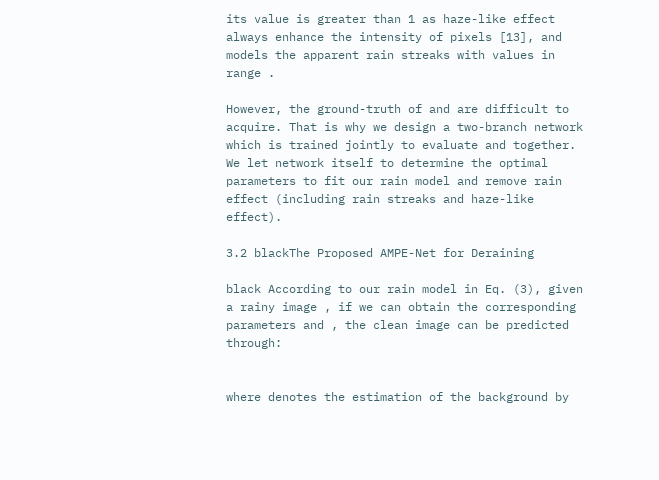its value is greater than 1 as haze-like effect always enhance the intensity of pixels [13], and models the apparent rain streaks with values in range .

However, the ground-truth of and are difficult to acquire. That is why we design a two-branch network which is trained jointly to evaluate and together. We let network itself to determine the optimal parameters to fit our rain model and remove rain effect (including rain streaks and haze-like effect).

3.2 blackThe Proposed AMPE-Net for Deraining

black According to our rain model in Eq. (3), given a rainy image , if we can obtain the corresponding parameters and , the clean image can be predicted through:


where denotes the estimation of the background by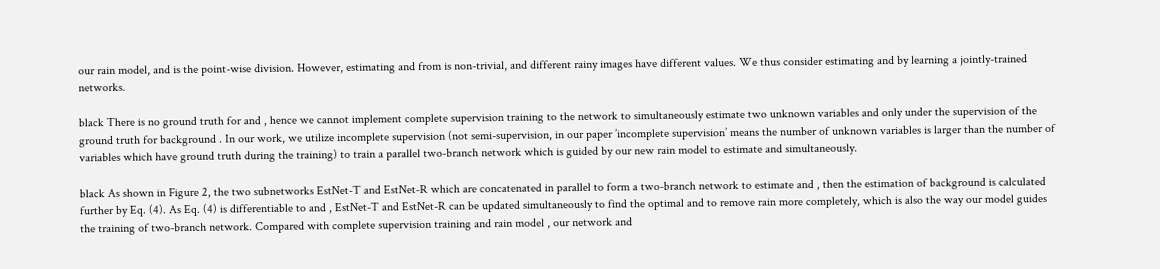our rain model, and is the point-wise division. However, estimating and from is non-trivial, and different rainy images have different values. We thus consider estimating and by learning a jointly-trained networks.

black There is no ground truth for and , hence we cannot implement complete supervision training to the network to simultaneously estimate two unknown variables and only under the supervision of the ground truth for background . In our work, we utilize incomplete supervision (not semi-supervision, in our paper ’incomplete supervision’ means the number of unknown variables is larger than the number of variables which have ground truth during the training) to train a parallel two-branch network which is guided by our new rain model to estimate and simultaneously.

black As shown in Figure 2, the two subnetworks EstNet-T and EstNet-R which are concatenated in parallel to form a two-branch network to estimate and , then the estimation of background is calculated further by Eq. (4). As Eq. (4) is differentiable to and , EstNet-T and EstNet-R can be updated simultaneously to find the optimal and to remove rain more completely, which is also the way our model guides the training of two-branch network. Compared with complete supervision training and rain model , our network and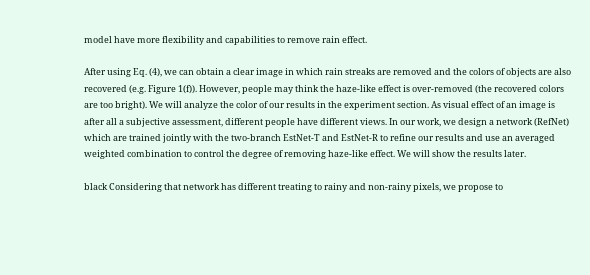model have more flexibility and capabilities to remove rain effect.

After using Eq. (4), we can obtain a clear image in which rain streaks are removed and the colors of objects are also recovered (e.g. Figure 1(f)). However, people may think the haze-like effect is over-removed (the recovered colors are too bright). We will analyze the color of our results in the experiment section. As visual effect of an image is after all a subjective assessment, different people have different views. In our work, we design a network (RefNet) which are trained jointly with the two-branch EstNet-T and EstNet-R to refine our results and use an averaged weighted combination to control the degree of removing haze-like effect. We will show the results later.

black Considering that network has different treating to rainy and non-rainy pixels, we propose to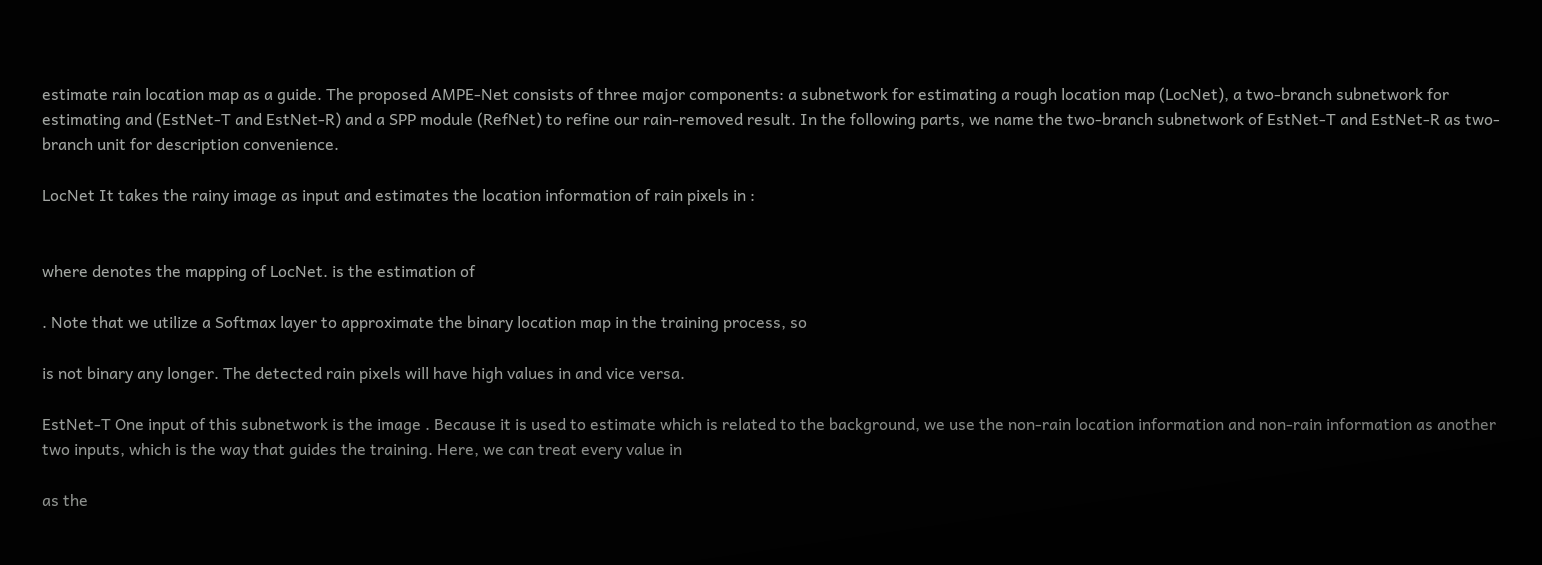estimate rain location map as a guide. The proposed AMPE-Net consists of three major components: a subnetwork for estimating a rough location map (LocNet), a two-branch subnetwork for estimating and (EstNet-T and EstNet-R) and a SPP module (RefNet) to refine our rain-removed result. In the following parts, we name the two-branch subnetwork of EstNet-T and EstNet-R as two-branch unit for description convenience.

LocNet It takes the rainy image as input and estimates the location information of rain pixels in :


where denotes the mapping of LocNet. is the estimation of

. Note that we utilize a Softmax layer to approximate the binary location map in the training process, so

is not binary any longer. The detected rain pixels will have high values in and vice versa.

EstNet-T One input of this subnetwork is the image . Because it is used to estimate which is related to the background, we use the non-rain location information and non-rain information as another two inputs, which is the way that guides the training. Here, we can treat every value in

as the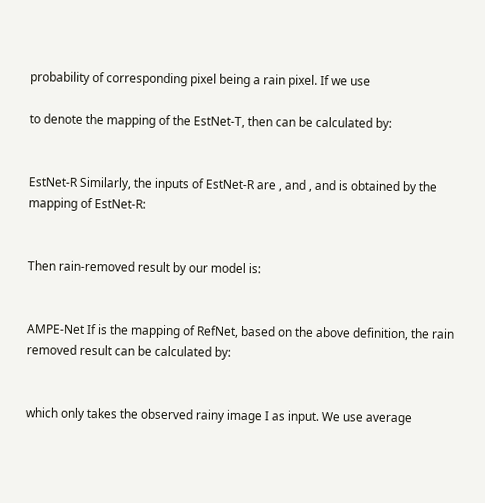probability of corresponding pixel being a rain pixel. If we use

to denote the mapping of the EstNet-T, then can be calculated by:


EstNet-R Similarly, the inputs of EstNet-R are , and , and is obtained by the mapping of EstNet-R:


Then rain-removed result by our model is:


AMPE-Net If is the mapping of RefNet, based on the above definition, the rain removed result can be calculated by:


which only takes the observed rainy image I as input. We use average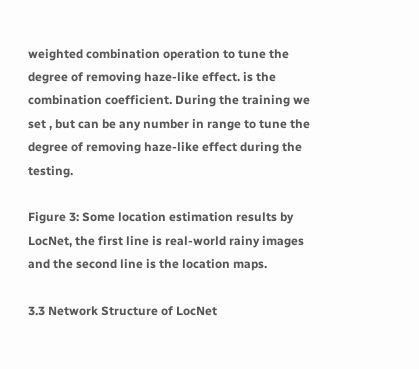weighted combination operation to tune the degree of removing haze-like effect. is the combination coefficient. During the training we set , but can be any number in range to tune the degree of removing haze-like effect during the testing.

Figure 3: Some location estimation results by LocNet, the first line is real-world rainy images and the second line is the location maps.

3.3 Network Structure of LocNet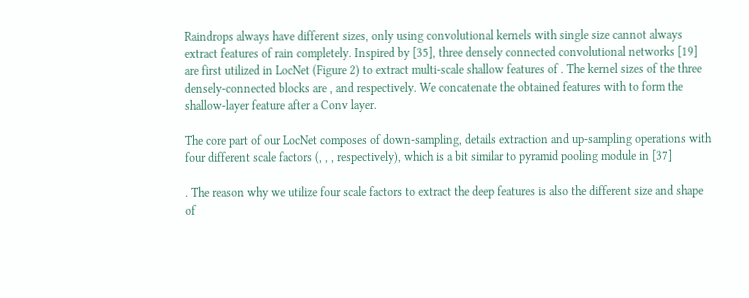Raindrops always have different sizes, only using convolutional kernels with single size cannot always extract features of rain completely. Inspired by [35], three densely connected convolutional networks [19] are first utilized in LocNet (Figure 2) to extract multi-scale shallow features of . The kernel sizes of the three densely-connected blocks are , and respectively. We concatenate the obtained features with to form the shallow-layer feature after a Conv layer.

The core part of our LocNet composes of down-sampling, details extraction and up-sampling operations with four different scale factors (, , , respectively), which is a bit similar to pyramid pooling module in [37]

. The reason why we utilize four scale factors to extract the deep features is also the different size and shape of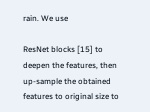rain. We use

ResNet blocks [15] to deepen the features, then up-sample the obtained features to original size to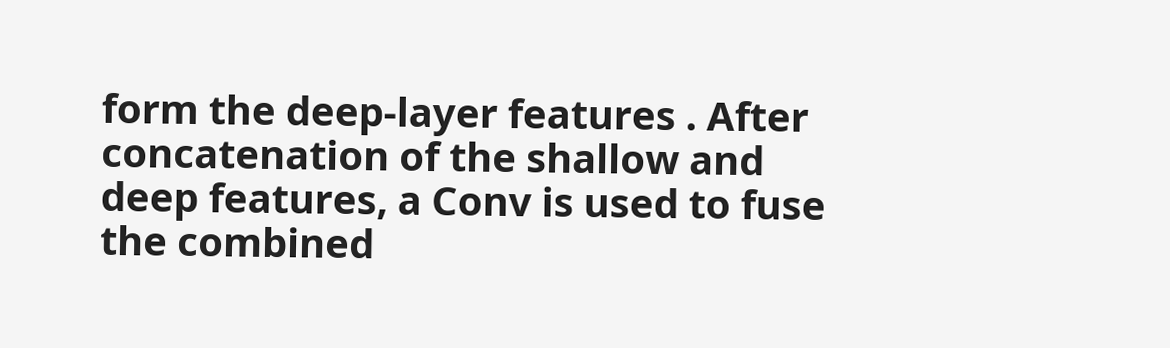form the deep-layer features . After concatenation of the shallow and deep features, a Conv is used to fuse the combined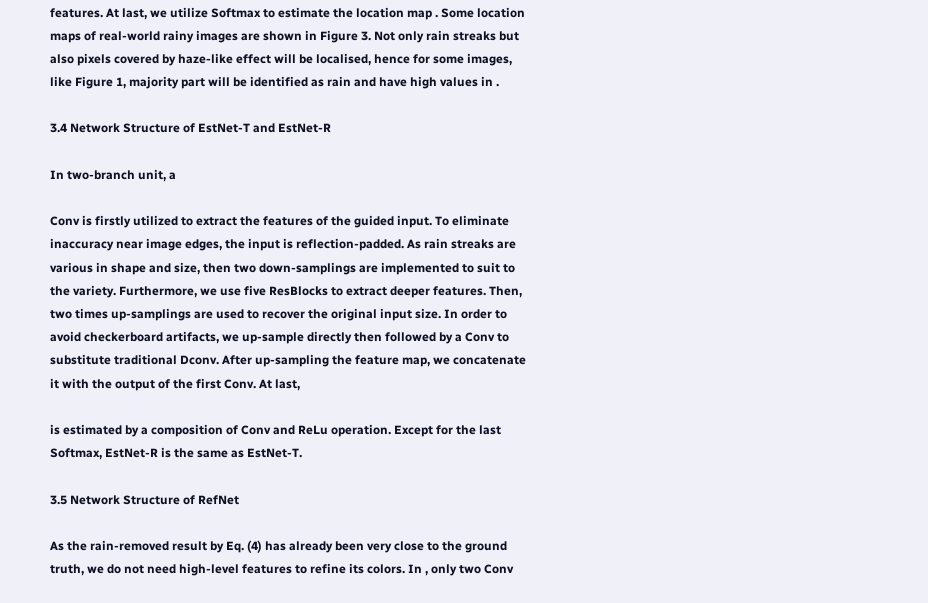features. At last, we utilize Softmax to estimate the location map . Some location maps of real-world rainy images are shown in Figure 3. Not only rain streaks but also pixels covered by haze-like effect will be localised, hence for some images, like Figure 1, majority part will be identified as rain and have high values in .

3.4 Network Structure of EstNet-T and EstNet-R

In two-branch unit, a

Conv is firstly utilized to extract the features of the guided input. To eliminate inaccuracy near image edges, the input is reflection-padded. As rain streaks are various in shape and size, then two down-samplings are implemented to suit to the variety. Furthermore, we use five ResBlocks to extract deeper features. Then, two times up-samplings are used to recover the original input size. In order to avoid checkerboard artifacts, we up-sample directly then followed by a Conv to substitute traditional Dconv. After up-sampling the feature map, we concatenate it with the output of the first Conv. At last,

is estimated by a composition of Conv and ReLu operation. Except for the last Softmax, EstNet-R is the same as EstNet-T.

3.5 Network Structure of RefNet

As the rain-removed result by Eq. (4) has already been very close to the ground truth, we do not need high-level features to refine its colors. In , only two Conv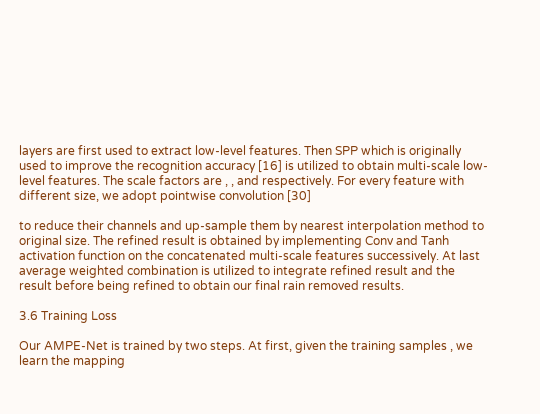layers are first used to extract low-level features. Then SPP which is originally used to improve the recognition accuracy [16] is utilized to obtain multi-scale low-level features. The scale factors are , , and respectively. For every feature with different size, we adopt pointwise convolution [30]

to reduce their channels and up-sample them by nearest interpolation method to original size. The refined result is obtained by implementing Conv and Tanh activation function on the concatenated multi-scale features successively. At last average weighted combination is utilized to integrate refined result and the result before being refined to obtain our final rain removed results.

3.6 Training Loss

Our AMPE-Net is trained by two steps. At first, given the training samples , we learn the mapping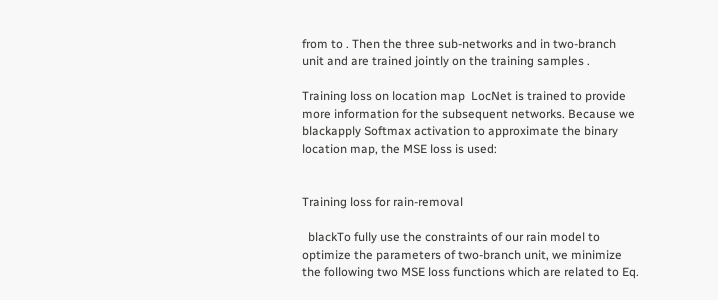from to . Then the three sub-networks and in two-branch unit and are trained jointly on the training samples .

Training loss on location map  LocNet is trained to provide more information for the subsequent networks. Because we blackapply Softmax activation to approximate the binary location map, the MSE loss is used:


Training loss for rain-removal

  blackTo fully use the constraints of our rain model to optimize the parameters of two-branch unit, we minimize the following two MSE loss functions which are related to Eq.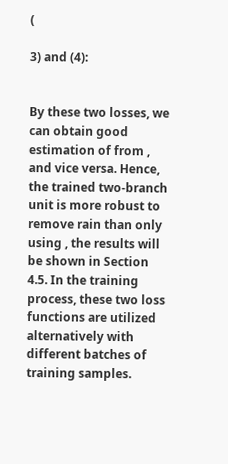(

3) and (4):


By these two losses, we can obtain good estimation of from , and vice versa. Hence, the trained two-branch unit is more robust to remove rain than only using , the results will be shown in Section 4.5. In the training process, these two loss functions are utilized alternatively with different batches of training samples.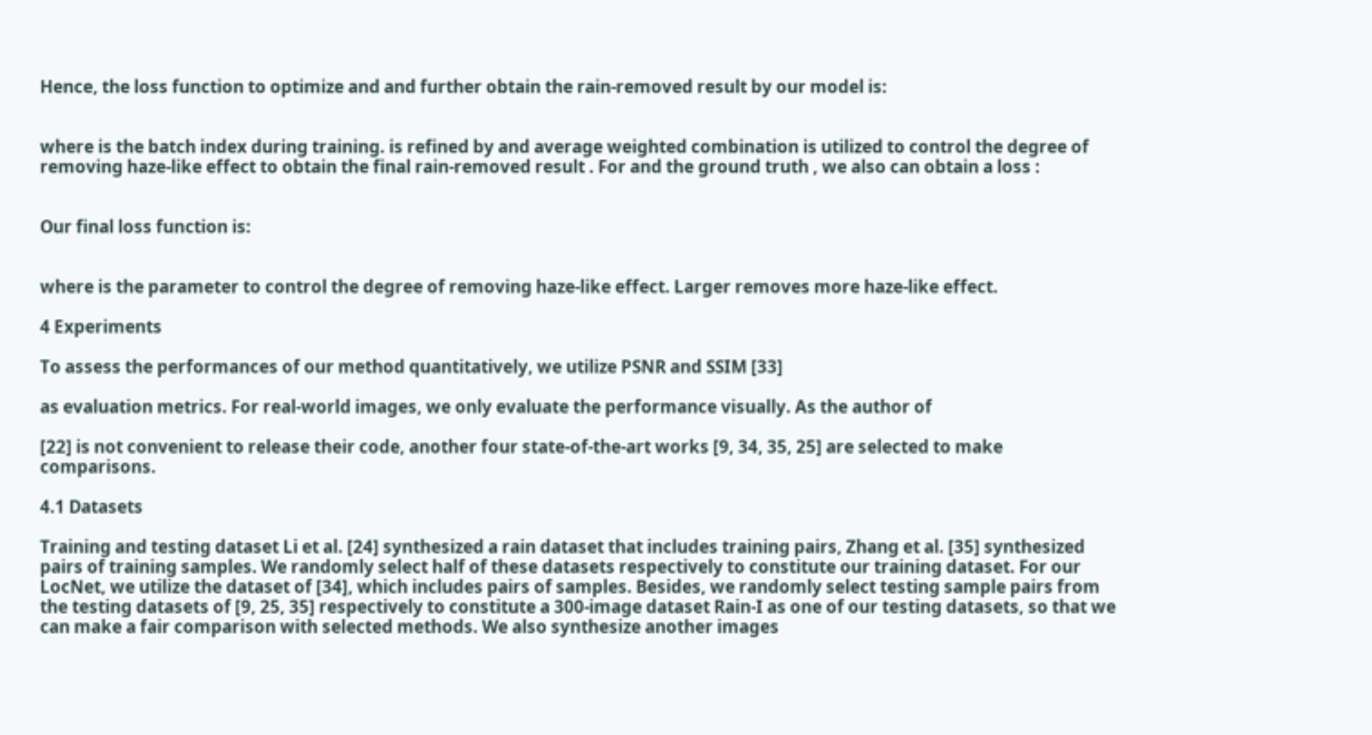Hence, the loss function to optimize and and further obtain the rain-removed result by our model is:


where is the batch index during training. is refined by and average weighted combination is utilized to control the degree of removing haze-like effect to obtain the final rain-removed result . For and the ground truth , we also can obtain a loss :


Our final loss function is:


where is the parameter to control the degree of removing haze-like effect. Larger removes more haze-like effect.

4 Experiments

To assess the performances of our method quantitatively, we utilize PSNR and SSIM [33]

as evaluation metrics. For real-world images, we only evaluate the performance visually. As the author of

[22] is not convenient to release their code, another four state-of-the-art works [9, 34, 35, 25] are selected to make comparisons.

4.1 Datasets

Training and testing dataset Li et al. [24] synthesized a rain dataset that includes training pairs, Zhang et al. [35] synthesized pairs of training samples. We randomly select half of these datasets respectively to constitute our training dataset. For our LocNet, we utilize the dataset of [34], which includes pairs of samples. Besides, we randomly select testing sample pairs from the testing datasets of [9, 25, 35] respectively to constitute a 300-image dataset Rain-I as one of our testing datasets, so that we can make a fair comparison with selected methods. We also synthesize another images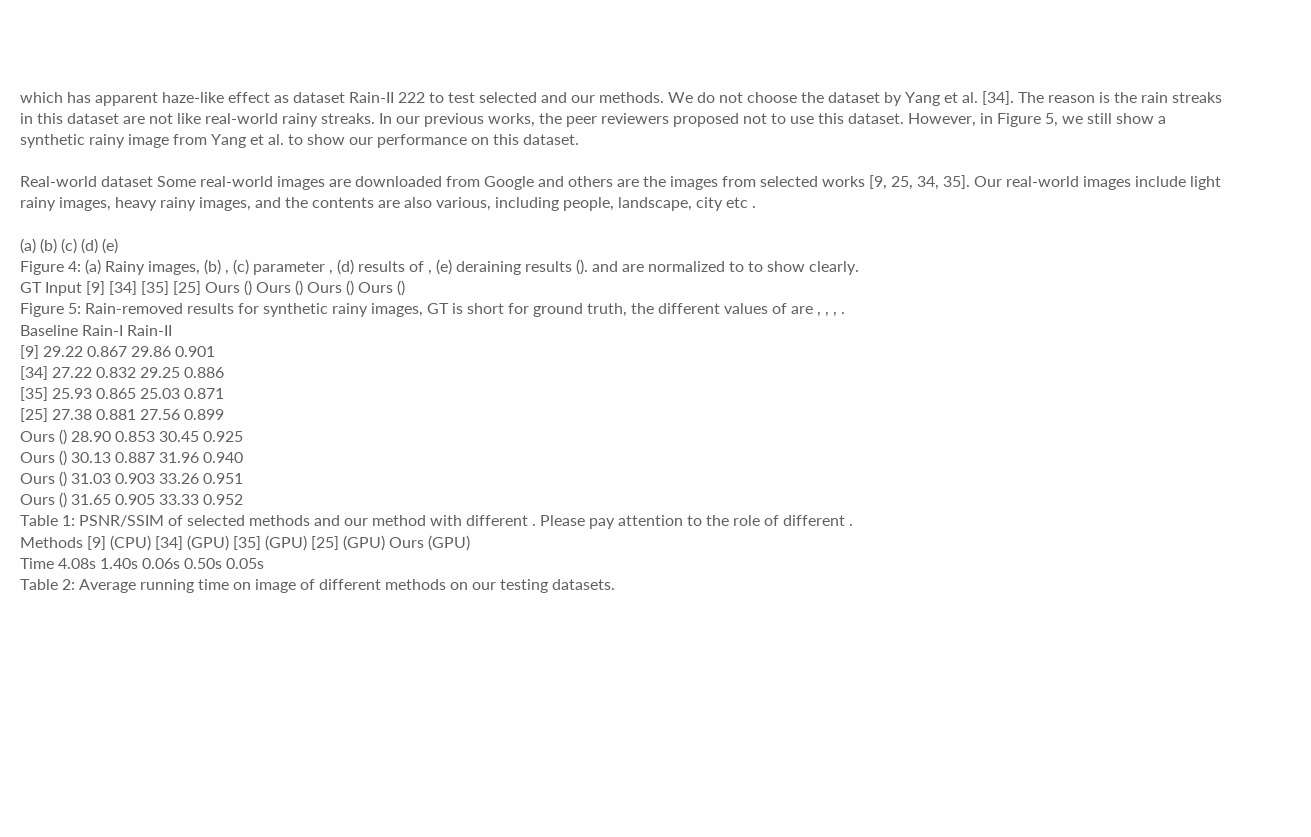which has apparent haze-like effect as dataset Rain-II 222 to test selected and our methods. We do not choose the dataset by Yang et al. [34]. The reason is the rain streaks in this dataset are not like real-world rainy streaks. In our previous works, the peer reviewers proposed not to use this dataset. However, in Figure 5, we still show a synthetic rainy image from Yang et al. to show our performance on this dataset.

Real-world dataset Some real-world images are downloaded from Google and others are the images from selected works [9, 25, 34, 35]. Our real-world images include light rainy images, heavy rainy images, and the contents are also various, including people, landscape, city etc .

(a) (b) (c) (d) (e)
Figure 4: (a) Rainy images, (b) , (c) parameter , (d) results of , (e) deraining results (). and are normalized to to show clearly.
GT Input [9] [34] [35] [25] Ours () Ours () Ours () Ours ()
Figure 5: Rain-removed results for synthetic rainy images, GT is short for ground truth, the different values of are , , , .
Baseline Rain-I Rain-II
[9] 29.22 0.867 29.86 0.901
[34] 27.22 0.832 29.25 0.886
[35] 25.93 0.865 25.03 0.871
[25] 27.38 0.881 27.56 0.899
Ours () 28.90 0.853 30.45 0.925
Ours () 30.13 0.887 31.96 0.940
Ours () 31.03 0.903 33.26 0.951
Ours () 31.65 0.905 33.33 0.952
Table 1: PSNR/SSIM of selected methods and our method with different . Please pay attention to the role of different .
Methods [9] (CPU) [34] (GPU) [35] (GPU) [25] (GPU) Ours (GPU)
Time 4.08s 1.40s 0.06s 0.50s 0.05s
Table 2: Average running time on image of different methods on our testing datasets.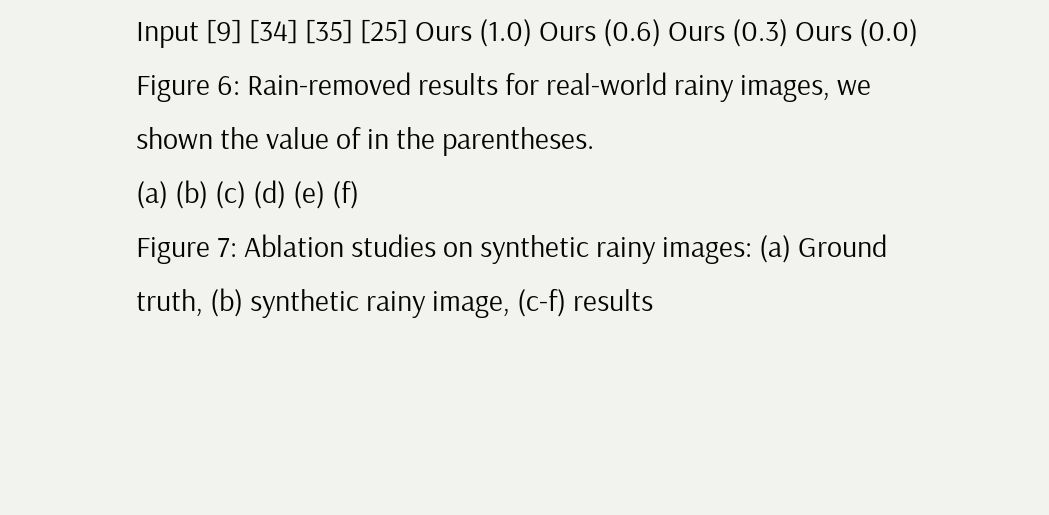Input [9] [34] [35] [25] Ours (1.0) Ours (0.6) Ours (0.3) Ours (0.0)
Figure 6: Rain-removed results for real-world rainy images, we shown the value of in the parentheses.
(a) (b) (c) (d) (e) (f)
Figure 7: Ablation studies on synthetic rainy images: (a) Ground truth, (b) synthetic rainy image, (c-f) results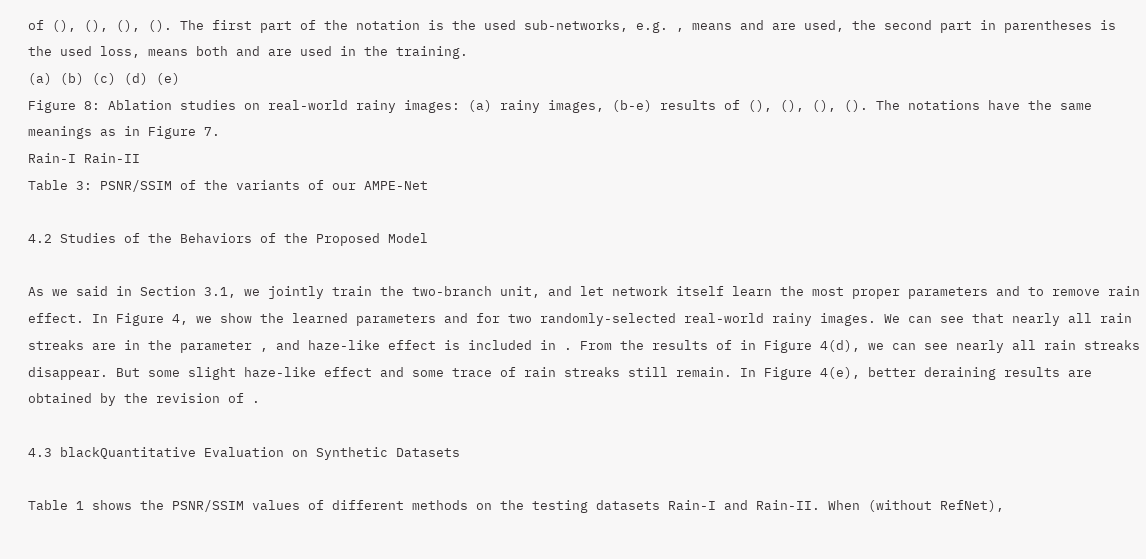of (), (), (), (). The first part of the notation is the used sub-networks, e.g. , means and are used, the second part in parentheses is the used loss, means both and are used in the training.
(a) (b) (c) (d) (e)
Figure 8: Ablation studies on real-world rainy images: (a) rainy images, (b-e) results of (), (), (), (). The notations have the same meanings as in Figure 7.
Rain-I Rain-II
Table 3: PSNR/SSIM of the variants of our AMPE-Net

4.2 Studies of the Behaviors of the Proposed Model

As we said in Section 3.1, we jointly train the two-branch unit, and let network itself learn the most proper parameters and to remove rain effect. In Figure 4, we show the learned parameters and for two randomly-selected real-world rainy images. We can see that nearly all rain streaks are in the parameter , and haze-like effect is included in . From the results of in Figure 4(d), we can see nearly all rain streaks disappear. But some slight haze-like effect and some trace of rain streaks still remain. In Figure 4(e), better deraining results are obtained by the revision of .

4.3 blackQuantitative Evaluation on Synthetic Datasets

Table 1 shows the PSNR/SSIM values of different methods on the testing datasets Rain-I and Rain-II. When (without RefNet),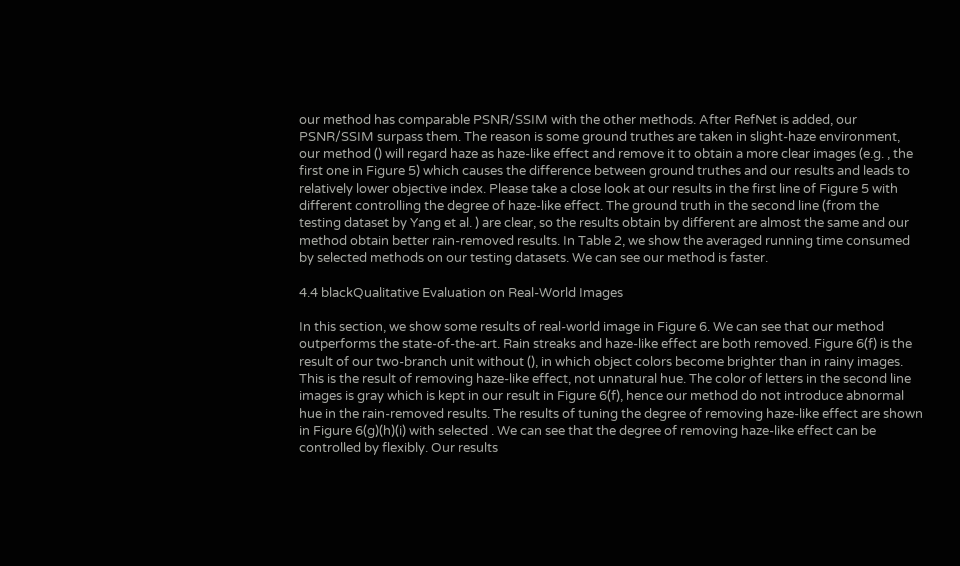our method has comparable PSNR/SSIM with the other methods. After RefNet is added, our PSNR/SSIM surpass them. The reason is some ground truthes are taken in slight-haze environment, our method () will regard haze as haze-like effect and remove it to obtain a more clear images (e.g. , the first one in Figure 5) which causes the difference between ground truthes and our results and leads to relatively lower objective index. Please take a close look at our results in the first line of Figure 5 with different controlling the degree of haze-like effect. The ground truth in the second line (from the testing dataset by Yang et al. ) are clear, so the results obtain by different are almost the same and our method obtain better rain-removed results. In Table 2, we show the averaged running time consumed by selected methods on our testing datasets. We can see our method is faster.

4.4 blackQualitative Evaluation on Real-World Images

In this section, we show some results of real-world image in Figure 6. We can see that our method outperforms the state-of-the-art. Rain streaks and haze-like effect are both removed. Figure 6(f) is the result of our two-branch unit without (), in which object colors become brighter than in rainy images. This is the result of removing haze-like effect, not unnatural hue. The color of letters in the second line images is gray which is kept in our result in Figure 6(f), hence our method do not introduce abnormal hue in the rain-removed results. The results of tuning the degree of removing haze-like effect are shown in Figure 6(g)(h)(i) with selected . We can see that the degree of removing haze-like effect can be controlled by flexibly. Our results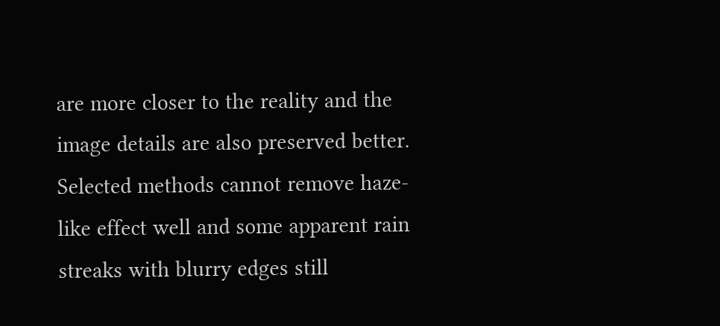are more closer to the reality and the image details are also preserved better. Selected methods cannot remove haze-like effect well and some apparent rain streaks with blurry edges still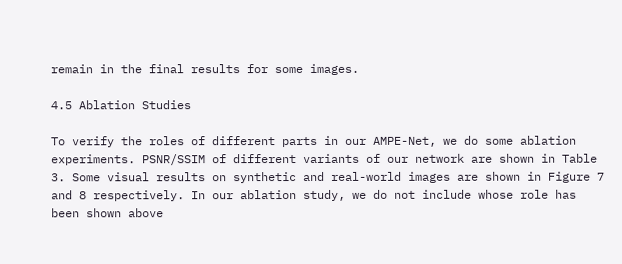remain in the final results for some images.

4.5 Ablation Studies

To verify the roles of different parts in our AMPE-Net, we do some ablation experiments. PSNR/SSIM of different variants of our network are shown in Table 3. Some visual results on synthetic and real-world images are shown in Figure 7 and 8 respectively. In our ablation study, we do not include whose role has been shown above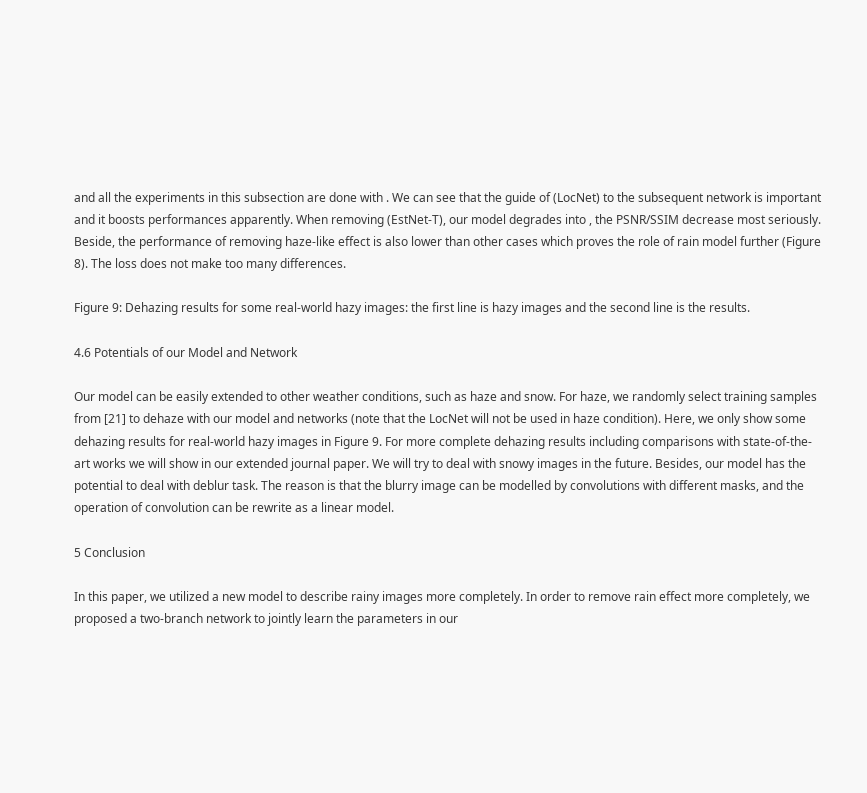and all the experiments in this subsection are done with . We can see that the guide of (LocNet) to the subsequent network is important and it boosts performances apparently. When removing (EstNet-T), our model degrades into , the PSNR/SSIM decrease most seriously. Beside, the performance of removing haze-like effect is also lower than other cases which proves the role of rain model further (Figure 8). The loss does not make too many differences.

Figure 9: Dehazing results for some real-world hazy images: the first line is hazy images and the second line is the results.

4.6 Potentials of our Model and Network

Our model can be easily extended to other weather conditions, such as haze and snow. For haze, we randomly select training samples from [21] to dehaze with our model and networks (note that the LocNet will not be used in haze condition). Here, we only show some dehazing results for real-world hazy images in Figure 9. For more complete dehazing results including comparisons with state-of-the-art works we will show in our extended journal paper. We will try to deal with snowy images in the future. Besides, our model has the potential to deal with deblur task. The reason is that the blurry image can be modelled by convolutions with different masks, and the operation of convolution can be rewrite as a linear model.

5 Conclusion

In this paper, we utilized a new model to describe rainy images more completely. In order to remove rain effect more completely, we proposed a two-branch network to jointly learn the parameters in our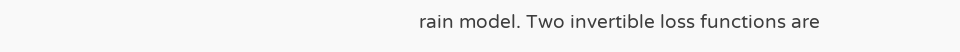rain model. Two invertible loss functions are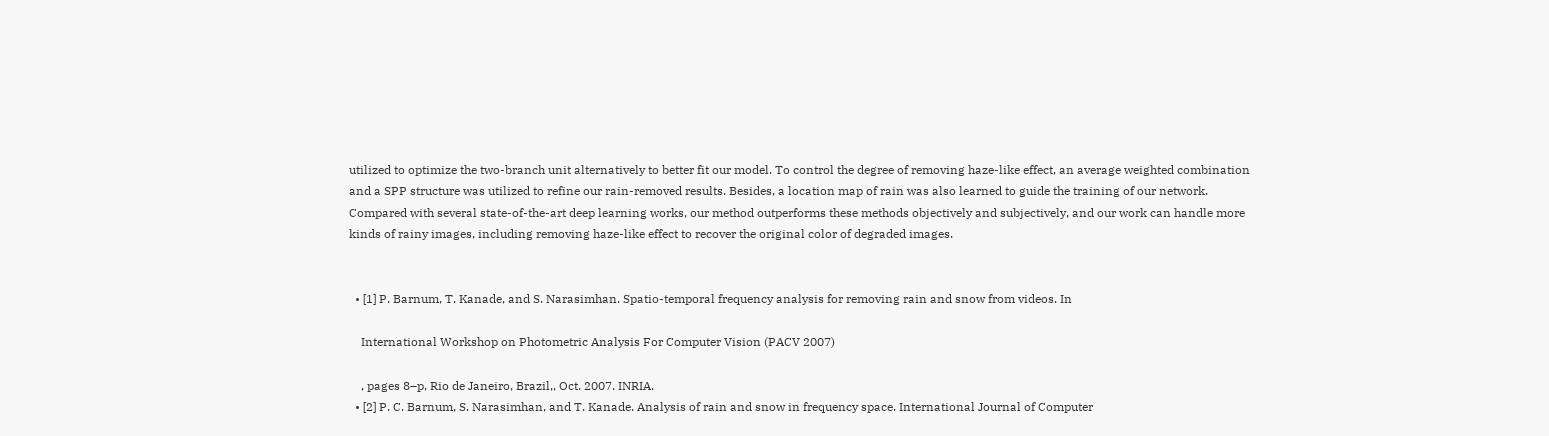utilized to optimize the two-branch unit alternatively to better fit our model. To control the degree of removing haze-like effect, an average weighted combination and a SPP structure was utilized to refine our rain-removed results. Besides, a location map of rain was also learned to guide the training of our network. Compared with several state-of-the-art deep learning works, our method outperforms these methods objectively and subjectively, and our work can handle more kinds of rainy images, including removing haze-like effect to recover the original color of degraded images.


  • [1] P. Barnum, T. Kanade, and S. Narasimhan. Spatio-temporal frequency analysis for removing rain and snow from videos. In

    International Workshop on Photometric Analysis For Computer Vision (PACV 2007)

    , pages 8–p, Rio de Janeiro, Brazil,, Oct. 2007. INRIA.
  • [2] P. C. Barnum, S. Narasimhan, and T. Kanade. Analysis of rain and snow in frequency space. International Journal of Computer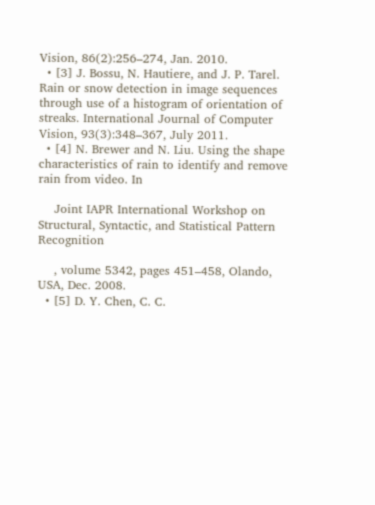Vision, 86(2):256–274, Jan. 2010.
  • [3] J. Bossu, N. Hautiere, and J. P. Tarel. Rain or snow detection in image sequences through use of a histogram of orientation of streaks. International Journal of Computer Vision, 93(3):348–367, July 2011.
  • [4] N. Brewer and N. Liu. Using the shape characteristics of rain to identify and remove rain from video. In

    Joint IAPR International Workshop on Structural, Syntactic, and Statistical Pattern Recognition

    , volume 5342, pages 451–458, Olando, USA, Dec. 2008.
  • [5] D. Y. Chen, C. C.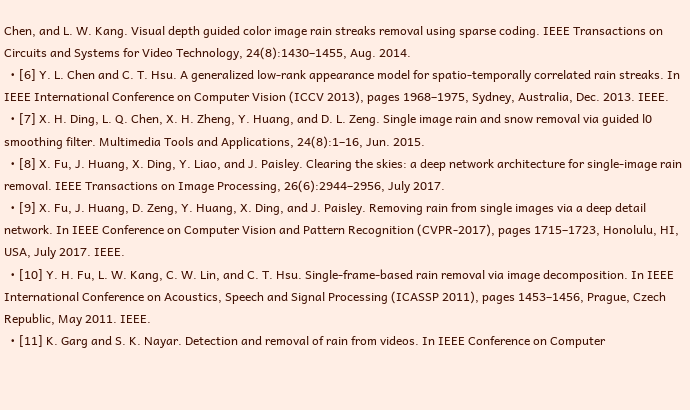Chen, and L. W. Kang. Visual depth guided color image rain streaks removal using sparse coding. IEEE Transactions on Circuits and Systems for Video Technology, 24(8):1430–1455, Aug. 2014.
  • [6] Y. L. Chen and C. T. Hsu. A generalized low-rank appearance model for spatio-temporally correlated rain streaks. In IEEE International Conference on Computer Vision (ICCV 2013), pages 1968–1975, Sydney, Australia, Dec. 2013. IEEE.
  • [7] X. H. Ding, L. Q. Chen, X. H. Zheng, Y. Huang, and D. L. Zeng. Single image rain and snow removal via guided l0 smoothing filter. Multimedia Tools and Applications, 24(8):1–16, Jun. 2015.
  • [8] X. Fu, J. Huang, X. Ding, Y. Liao, and J. Paisley. Clearing the skies: a deep network architecture for single-image rain removal. IEEE Transactions on Image Processing, 26(6):2944–2956, July 2017.
  • [9] X. Fu, J. Huang, D. Zeng, Y. Huang, X. Ding, and J. Paisley. Removing rain from single images via a deep detail network. In IEEE Conference on Computer Vision and Pattern Recognition (CVPR-2017), pages 1715–1723, Honolulu, HI, USA, July 2017. IEEE.
  • [10] Y. H. Fu, L. W. Kang, C. W. Lin, and C. T. Hsu. Single-frame-based rain removal via image decomposition. In IEEE International Conference on Acoustics, Speech and Signal Processing (ICASSP 2011), pages 1453–1456, Prague, Czech Republic, May 2011. IEEE.
  • [11] K. Garg and S. K. Nayar. Detection and removal of rain from videos. In IEEE Conference on Computer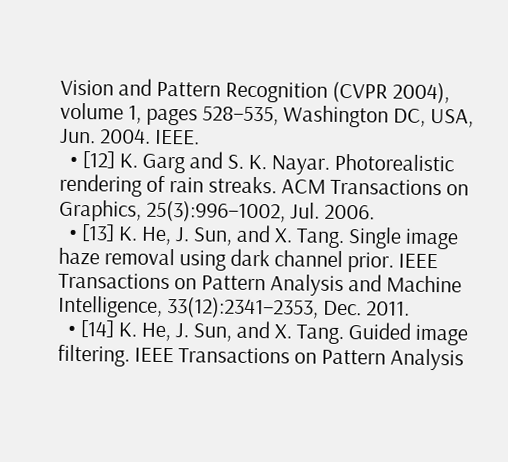Vision and Pattern Recognition (CVPR 2004), volume 1, pages 528–535, Washington DC, USA, Jun. 2004. IEEE.
  • [12] K. Garg and S. K. Nayar. Photorealistic rendering of rain streaks. ACM Transactions on Graphics, 25(3):996–1002, Jul. 2006.
  • [13] K. He, J. Sun, and X. Tang. Single image haze removal using dark channel prior. IEEE Transactions on Pattern Analysis and Machine Intelligence, 33(12):2341–2353, Dec. 2011.
  • [14] K. He, J. Sun, and X. Tang. Guided image filtering. IEEE Transactions on Pattern Analysis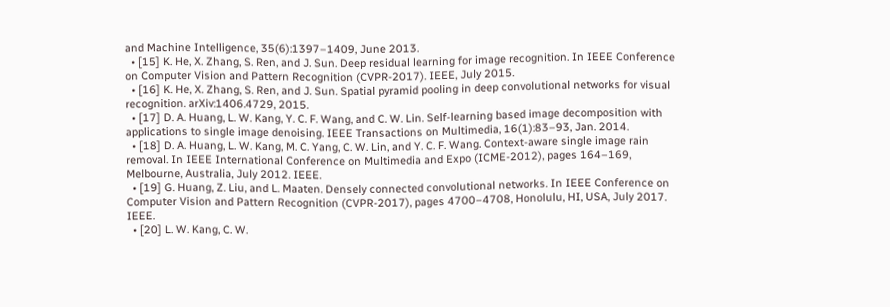and Machine Intelligence, 35(6):1397–1409, June 2013.
  • [15] K. He, X. Zhang, S. Ren, and J. Sun. Deep residual learning for image recognition. In IEEE Conference on Computer Vision and Pattern Recognition (CVPR-2017). IEEE, July 2015.
  • [16] K. He, X. Zhang, S. Ren, and J. Sun. Spatial pyramid pooling in deep convolutional networks for visual recognition. arXiv:1406.4729, 2015.
  • [17] D. A. Huang, L. W. Kang, Y. C. F. Wang, and C. W. Lin. Self-learning based image decomposition with applications to single image denoising. IEEE Transactions on Multimedia, 16(1):83–93, Jan. 2014.
  • [18] D. A. Huang, L. W. Kang, M. C. Yang, C. W. Lin, and Y. C. F. Wang. Context-aware single image rain removal. In IEEE International Conference on Multimedia and Expo (ICME-2012), pages 164–169, Melbourne, Australia, July 2012. IEEE.
  • [19] G. Huang, Z. Liu, and L. Maaten. Densely connected convolutional networks. In IEEE Conference on Computer Vision and Pattern Recognition (CVPR-2017), pages 4700–4708, Honolulu, HI, USA, July 2017. IEEE.
  • [20] L. W. Kang, C. W.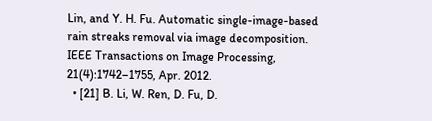Lin, and Y. H. Fu. Automatic single-image-based rain streaks removal via image decomposition. IEEE Transactions on Image Processing, 21(4):1742–1755, Apr. 2012.
  • [21] B. Li, W. Ren, D. Fu, D.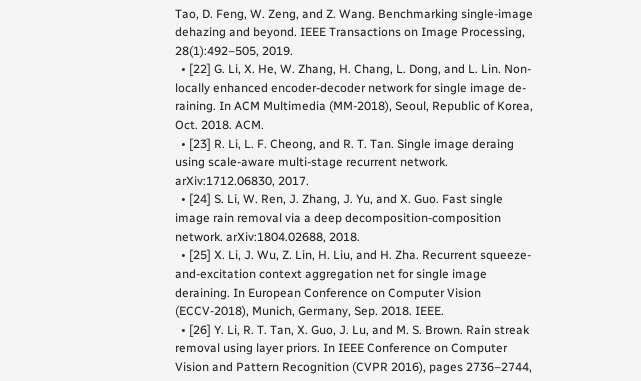Tao, D. Feng, W. Zeng, and Z. Wang. Benchmarking single-image dehazing and beyond. IEEE Transactions on Image Processing, 28(1):492–505, 2019.
  • [22] G. Li, X. He, W. Zhang, H. Chang, L. Dong, and L. Lin. Non-locally enhanced encoder-decoder network for single image de-raining. In ACM Multimedia (MM-2018), Seoul, Republic of Korea, Oct. 2018. ACM.
  • [23] R. Li, L. F. Cheong, and R. T. Tan. Single image deraing using scale-aware multi-stage recurrent network. arXiv:1712.06830, 2017.
  • [24] S. Li, W. Ren, J. Zhang, J. Yu, and X. Guo. Fast single image rain removal via a deep decomposition-composition network. arXiv:1804.02688, 2018.
  • [25] X. Li, J. Wu, Z. Lin, H. Liu, and H. Zha. Recurrent squeeze-and-excitation context aggregation net for single image deraining. In European Conference on Computer Vision (ECCV-2018), Munich, Germany, Sep. 2018. IEEE.
  • [26] Y. Li, R. T. Tan, X. Guo, J. Lu, and M. S. Brown. Rain streak removal using layer priors. In IEEE Conference on Computer Vision and Pattern Recognition (CVPR 2016), pages 2736–2744,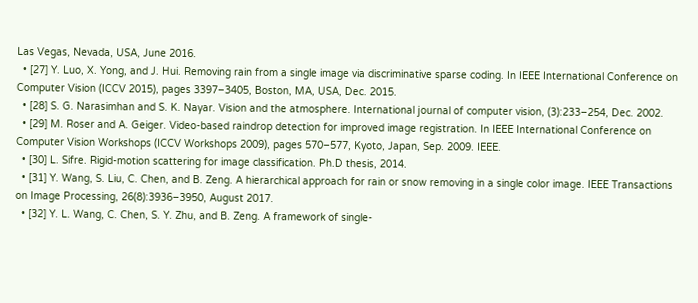Las Vegas, Nevada, USA, June 2016.
  • [27] Y. Luo, X. Yong, and J. Hui. Removing rain from a single image via discriminative sparse coding. In IEEE International Conference on Computer Vision (ICCV 2015), pages 3397–3405, Boston, MA, USA, Dec. 2015.
  • [28] S. G. Narasimhan and S. K. Nayar. Vision and the atmosphere. International journal of computer vision, (3):233–254, Dec. 2002.
  • [29] M. Roser and A. Geiger. Video-based raindrop detection for improved image registration. In IEEE International Conference on Computer Vision Workshops (ICCV Workshops 2009), pages 570–577, Kyoto, Japan, Sep. 2009. IEEE.
  • [30] L. Sifre. Rigid-motion scattering for image classification. Ph.D thesis, 2014.
  • [31] Y. Wang, S. Liu, C. Chen, and B. Zeng. A hierarchical approach for rain or snow removing in a single color image. IEEE Transactions on Image Processing, 26(8):3936–3950, August 2017.
  • [32] Y. L. Wang, C. Chen, S. Y. Zhu, and B. Zeng. A framework of single-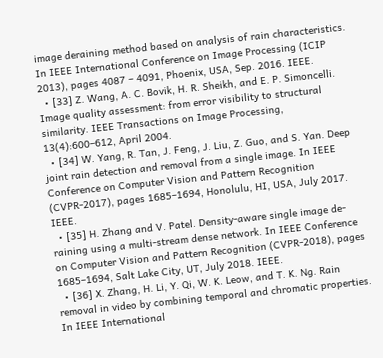image deraining method based on analysis of rain characteristics. In IEEE International Conference on Image Processing (ICIP 2013), pages 4087 – 4091, Phoenix, USA, Sep. 2016. IEEE.
  • [33] Z. Wang, A. C. Bovik, H. R. Sheikh, and E. P. Simoncelli. Image quality assessment: from error visibility to structural similarity. IEEE Transactions on Image Processing, 13(4):600–612, April 2004.
  • [34] W. Yang, R. Tan, J. Feng, J. Liu, Z. Guo, and S. Yan. Deep joint rain detection and removal from a single image. In IEEE Conference on Computer Vision and Pattern Recognition (CVPR-2017), pages 1685–1694, Honolulu, HI, USA, July 2017. IEEE.
  • [35] H. Zhang and V. Patel. Density-aware single image de-raining using a multi-stream dense network. In IEEE Conference on Computer Vision and Pattern Recognition (CVPR-2018), pages 1685–1694, Salt Lake City, UT, July 2018. IEEE.
  • [36] X. Zhang, H. Li, Y. Qi, W. K. Leow, and T. K. Ng. Rain removal in video by combining temporal and chromatic properties. In IEEE International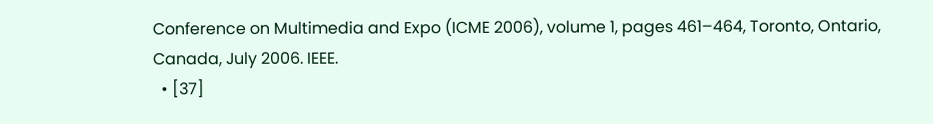Conference on Multimedia and Expo (ICME 2006), volume 1, pages 461–464, Toronto, Ontario, Canada, July 2006. IEEE.
  • [37]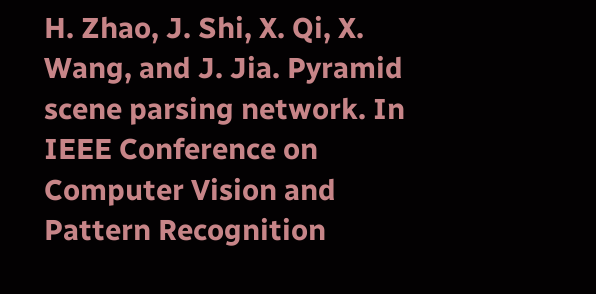H. Zhao, J. Shi, X. Qi, X. Wang, and J. Jia. Pyramid scene parsing network. In IEEE Conference on Computer Vision and Pattern Recognition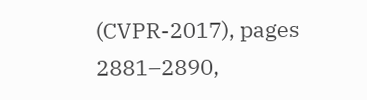(CVPR-2017), pages 2881–2890,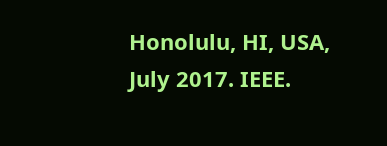Honolulu, HI, USA, July 2017. IEEE.